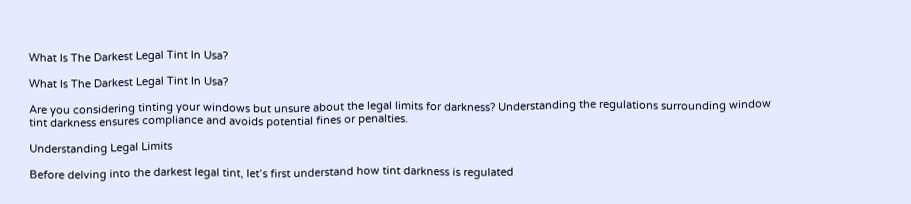What Is The Darkest Legal Tint In Usa?

What Is The Darkest Legal Tint In Usa?

Are you considering tinting your windows but unsure about the legal limits for darkness? Understanding the regulations surrounding window tint darkness ensures compliance and avoids potential fines or penalties.

Understanding Legal Limits

Before delving into the darkest legal tint, let’s first understand how tint darkness is regulated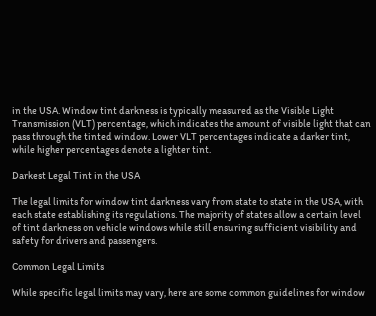in the USA. Window tint darkness is typically measured as the Visible Light Transmission (VLT) percentage, which indicates the amount of visible light that can pass through the tinted window. Lower VLT percentages indicate a darker tint, while higher percentages denote a lighter tint.

Darkest Legal Tint in the USA

The legal limits for window tint darkness vary from state to state in the USA, with each state establishing its regulations. The majority of states allow a certain level of tint darkness on vehicle windows while still ensuring sufficient visibility and safety for drivers and passengers.

Common Legal Limits

While specific legal limits may vary, here are some common guidelines for window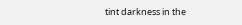tint darkness in the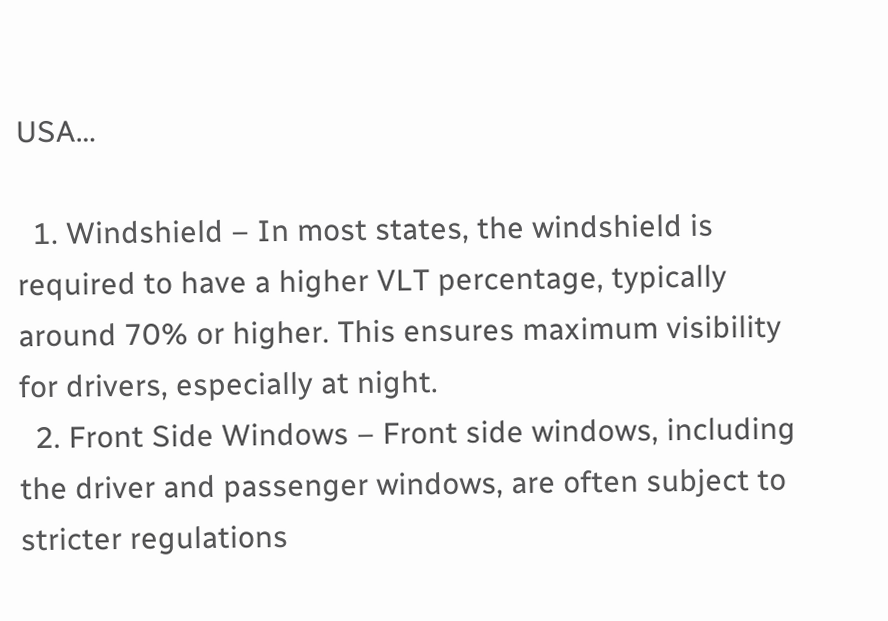USA…

  1. Windshield – In most states, the windshield is required to have a higher VLT percentage, typically around 70% or higher. This ensures maximum visibility for drivers, especially at night.
  2. Front Side Windows – Front side windows, including the driver and passenger windows, are often subject to stricter regulations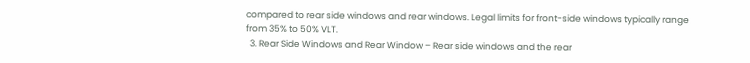compared to rear side windows and rear windows. Legal limits for front-side windows typically range from 35% to 50% VLT.
  3. Rear Side Windows and Rear Window – Rear side windows and the rear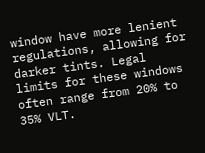window have more lenient regulations, allowing for darker tints. Legal limits for these windows often range from 20% to 35% VLT.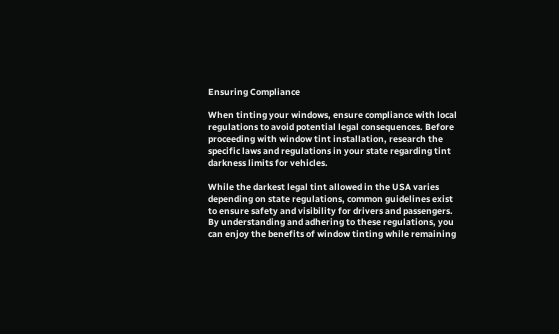Ensuring Compliance

When tinting your windows, ensure compliance with local regulations to avoid potential legal consequences. Before proceeding with window tint installation, research the specific laws and regulations in your state regarding tint darkness limits for vehicles.

While the darkest legal tint allowed in the USA varies depending on state regulations, common guidelines exist to ensure safety and visibility for drivers and passengers. By understanding and adhering to these regulations, you can enjoy the benefits of window tinting while remaining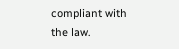compliant with the law.